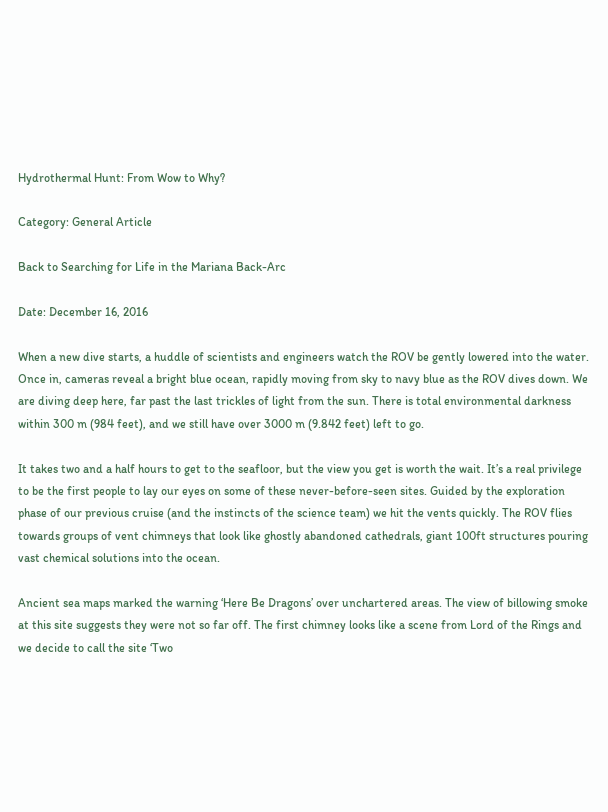Hydrothermal Hunt: From Wow to Why?

Category: General Article

Back to Searching for Life in the Mariana Back-Arc

Date: December 16, 2016

When a new dive starts, a huddle of scientists and engineers watch the ROV be gently lowered into the water. Once in, cameras reveal a bright blue ocean, rapidly moving from sky to navy blue as the ROV dives down. We are diving deep here, far past the last trickles of light from the sun. There is total environmental darkness within 300 m (984 feet), and we still have over 3000 m (9.842 feet) left to go.

It takes two and a half hours to get to the seafloor, but the view you get is worth the wait. It’s a real privilege to be the first people to lay our eyes on some of these never-before-seen sites. Guided by the exploration phase of our previous cruise (and the instincts of the science team) we hit the vents quickly. The ROV flies towards groups of vent chimneys that look like ghostly abandoned cathedrals, giant 100ft structures pouring vast chemical solutions into the ocean.

Ancient sea maps marked the warning ‘Here Be Dragons’ over unchartered areas. The view of billowing smoke at this site suggests they were not so far off. The first chimney looks like a scene from Lord of the Rings and we decide to call the site ‘Two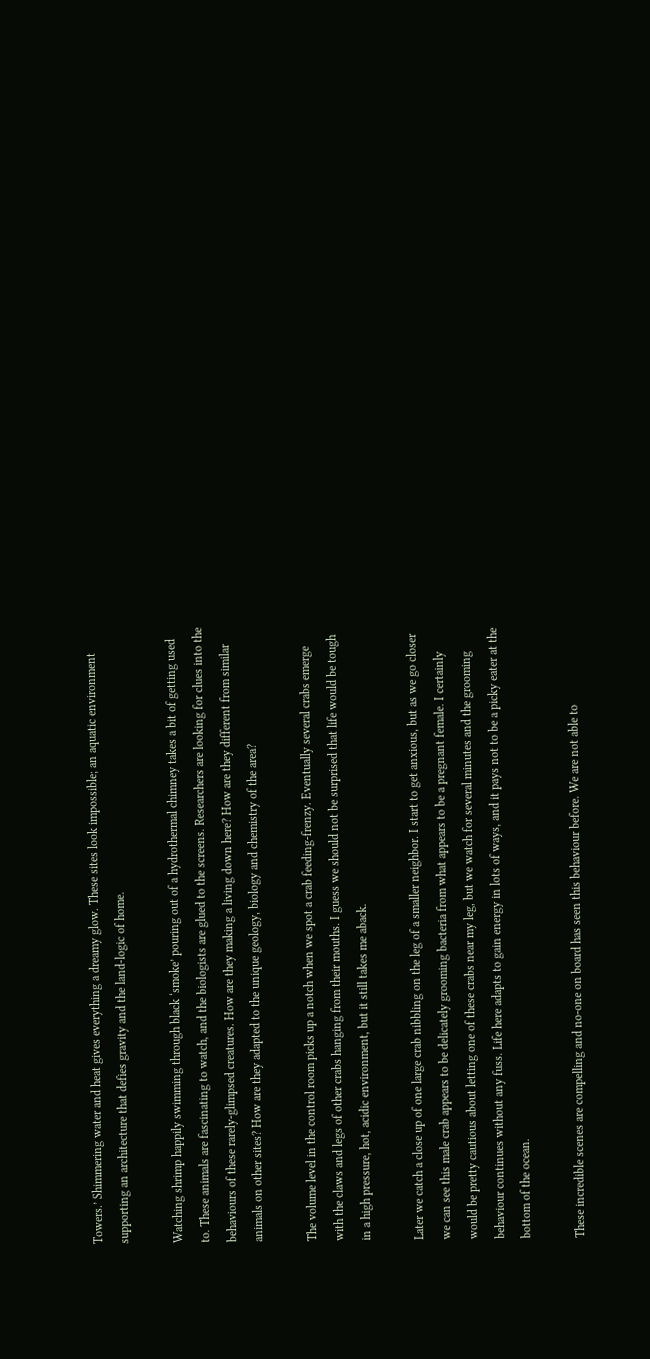Towers.’ Shimmering water and heat gives everything a dreamy glow. These sites look impossible; an aquatic environment supporting an architecture that defies gravity and the land-logic of home.

Watching shrimp happily swimming through black ‘smoke’ pouring out of a hydrothermal chimney takes a bit of getting used to. These animals are fascinating to watch, and the biologists are glued to the screens. Researchers are looking for clues into the behaviours of these rarely-glimpsed creatures. How are they making a living down here? How are they different from similar animals on other sites? How are they adapted to the unique geology, biology and chemistry of the area?

The volume level in the control room picks up a notch when we spot a crab feeding-frenzy. Eventually several crabs emerge with the claws and legs of other crabs hanging from their mouths. I guess we should not be surprised that life would be tough in a high pressure, hot, acidic environment, but it still takes me aback.

Later we catch a close up of one large crab nibbling on the leg of a smaller neighbor. I start to get anxious, but as we go closer we can see this male crab appears to be delicately grooming bacteria from what appears to be a pregnant female. I certainly would be pretty cautious about letting one of these crabs near my leg, but we watch for several minutes and the grooming behaviour continues without any fuss. Life here adapts to gain energy in lots of ways, and it pays not to be a picky eater at the bottom of the ocean.

These incredible scenes are compelling and no-one on board has seen this behaviour before. We are not able to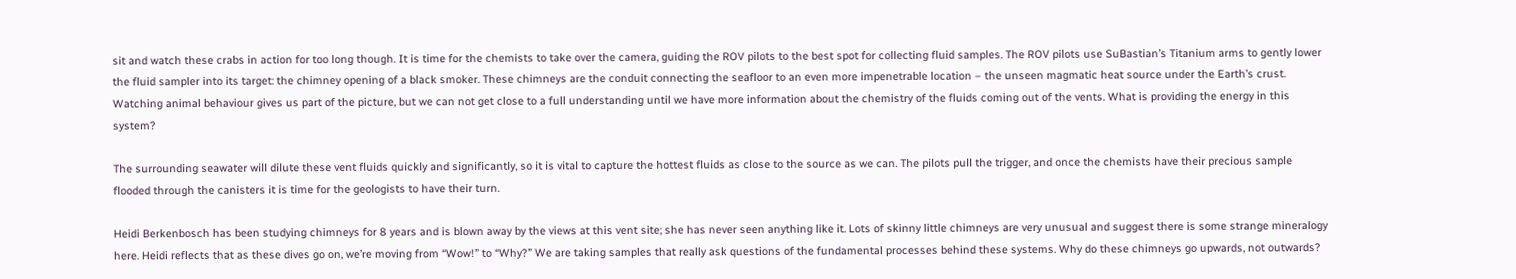sit and watch these crabs in action for too long though. It is time for the chemists to take over the camera, guiding the ROV pilots to the best spot for collecting fluid samples. The ROV pilots use SuBastian’s Titanium arms to gently lower the fluid sampler into its target: the chimney opening of a black smoker. These chimneys are the conduit connecting the seafloor to an even more impenetrable location – the unseen magmatic heat source under the Earth’s crust. Watching animal behaviour gives us part of the picture, but we can not get close to a full understanding until we have more information about the chemistry of the fluids coming out of the vents. What is providing the energy in this system?

The surrounding seawater will dilute these vent fluids quickly and significantly, so it is vital to capture the hottest fluids as close to the source as we can. The pilots pull the trigger, and once the chemists have their precious sample flooded through the canisters it is time for the geologists to have their turn.

Heidi Berkenbosch has been studying chimneys for 8 years and is blown away by the views at this vent site; she has never seen anything like it. Lots of skinny little chimneys are very unusual and suggest there is some strange mineralogy here. Heidi reflects that as these dives go on, we’re moving from “Wow!” to “Why?” We are taking samples that really ask questions of the fundamental processes behind these systems. Why do these chimneys go upwards, not outwards?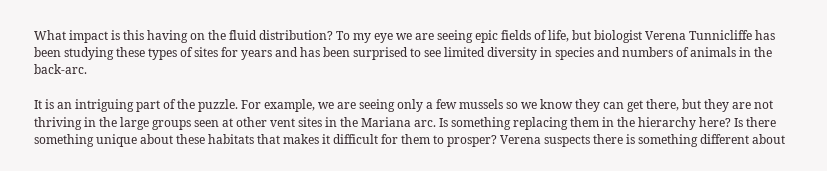What impact is this having on the fluid distribution? To my eye we are seeing epic fields of life, but biologist Verena Tunnicliffe has been studying these types of sites for years and has been surprised to see limited diversity in species and numbers of animals in the back-arc.

It is an intriguing part of the puzzle. For example, we are seeing only a few mussels so we know they can get there, but they are not thriving in the large groups seen at other vent sites in the Mariana arc. Is something replacing them in the hierarchy here? Is there something unique about these habitats that makes it difficult for them to prosper? Verena suspects there is something different about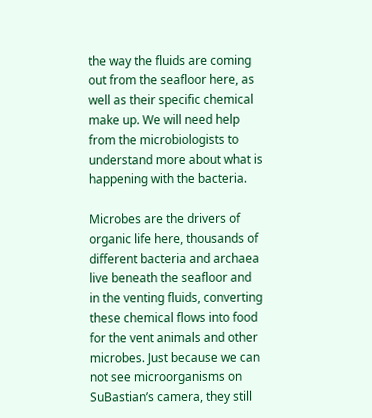the way the fluids are coming out from the seafloor here, as well as their specific chemical make up. We will need help from the microbiologists to understand more about what is happening with the bacteria.

Microbes are the drivers of organic life here, thousands of different bacteria and archaea live beneath the seafloor and in the venting fluids, converting these chemical flows into food for the vent animals and other microbes. Just because we can not see microorganisms on SuBastian’s camera, they still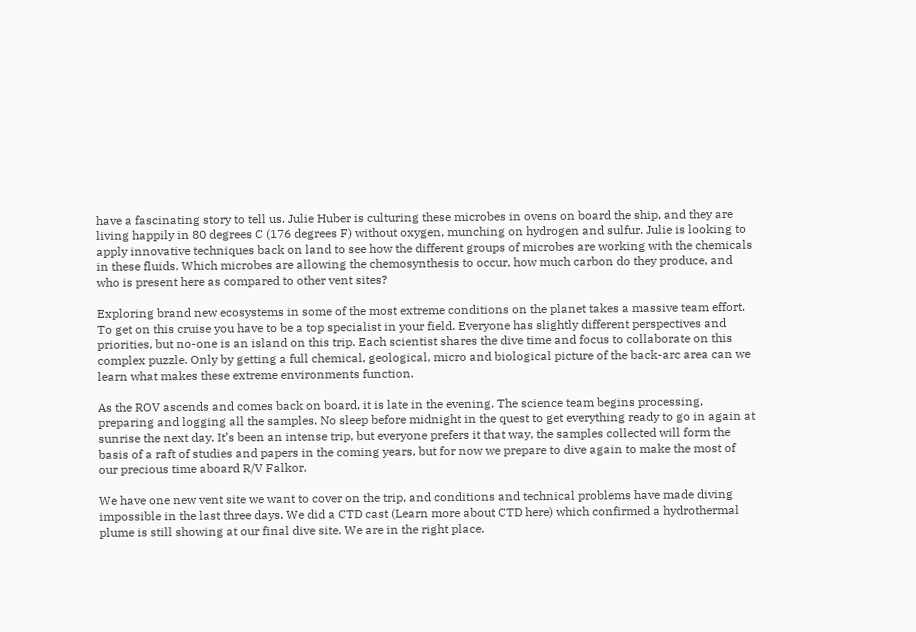have a fascinating story to tell us. Julie Huber is culturing these microbes in ovens on board the ship, and they are living happily in 80 degrees C (176 degrees F) without oxygen, munching on hydrogen and sulfur. Julie is looking to apply innovative techniques back on land to see how the different groups of microbes are working with the chemicals in these fluids. Which microbes are allowing the chemosynthesis to occur, how much carbon do they produce, and who is present here as compared to other vent sites?

Exploring brand new ecosystems in some of the most extreme conditions on the planet takes a massive team effort. To get on this cruise you have to be a top specialist in your field. Everyone has slightly different perspectives and priorities, but no-one is an island on this trip. Each scientist shares the dive time and focus to collaborate on this complex puzzle. Only by getting a full chemical, geological, micro and biological picture of the back-arc area can we learn what makes these extreme environments function.

As the ROV ascends and comes back on board, it is late in the evening. The science team begins processing, preparing and logging all the samples. No sleep before midnight in the quest to get everything ready to go in again at sunrise the next day. It’s been an intense trip, but everyone prefers it that way, the samples collected will form the basis of a raft of studies and papers in the coming years, but for now we prepare to dive again to make the most of our precious time aboard R/V Falkor.

We have one new vent site we want to cover on the trip, and conditions and technical problems have made diving impossible in the last three days. We did a CTD cast (Learn more about CTD here) which confirmed a hydrothermal plume is still showing at our final dive site. We are in the right place.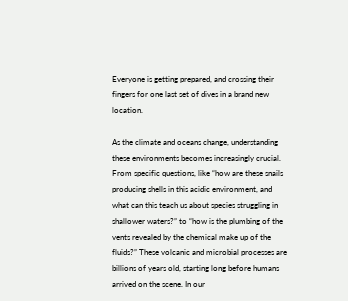Everyone is getting prepared, and crossing their fingers for one last set of dives in a brand new location.

As the climate and oceans change, understanding these environments becomes increasingly crucial. From specific questions, like “how are these snails producing shells in this acidic environment, and what can this teach us about species struggling in shallower waters?” to “how is the plumbing of the vents revealed by the chemical make up of the fluids?” These volcanic and microbial processes are billions of years old, starting long before humans arrived on the scene. In our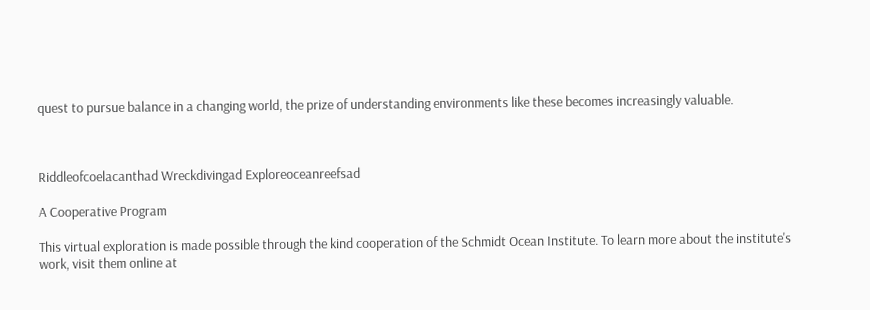quest to pursue balance in a changing world, the prize of understanding environments like these becomes increasingly valuable.



Riddleofcoelacanthad Wreckdivingad Exploreoceanreefsad

A Cooperative Program

This virtual exploration is made possible through the kind cooperation of the Schmidt Ocean Institute. To learn more about the institute's work, visit them online at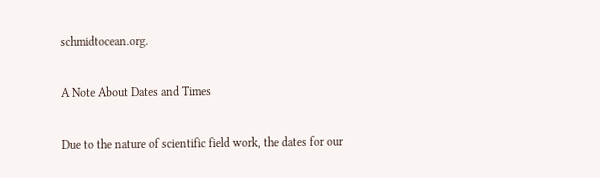schmidtocean.org.

A Note About Dates and Times

Due to the nature of scientific field work, the dates for our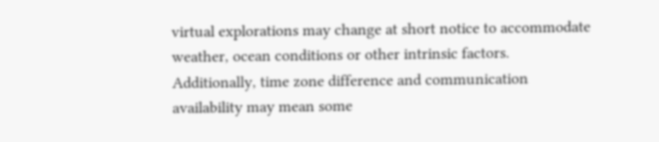virtual explorations may change at short notice to accommodate weather, ocean conditions or other intrinsic factors. Additionally, time zone difference and communication availability may mean some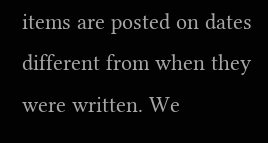items are posted on dates different from when they were written. We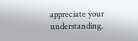appreciate your understanding.